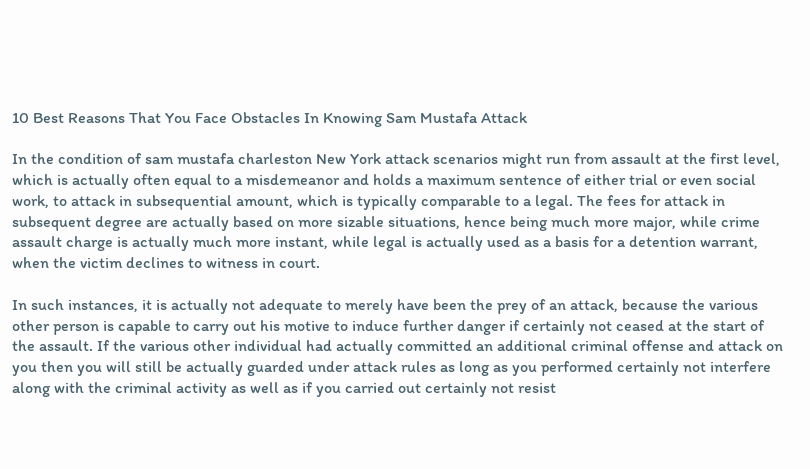10 Best Reasons That You Face Obstacles In Knowing Sam Mustafa Attack

In the condition of sam mustafa charleston New York attack scenarios might run from assault at the first level, which is actually often equal to a misdemeanor and holds a maximum sentence of either trial or even social work, to attack in subsequential amount, which is typically comparable to a legal. The fees for attack in subsequent degree are actually based on more sizable situations, hence being much more major, while crime assault charge is actually much more instant, while legal is actually used as a basis for a detention warrant, when the victim declines to witness in court.

In such instances, it is actually not adequate to merely have been the prey of an attack, because the various other person is capable to carry out his motive to induce further danger if certainly not ceased at the start of the assault. If the various other individual had actually committed an additional criminal offense and attack on you then you will still be actually guarded under attack rules as long as you performed certainly not interfere along with the criminal activity as well as if you carried out certainly not resist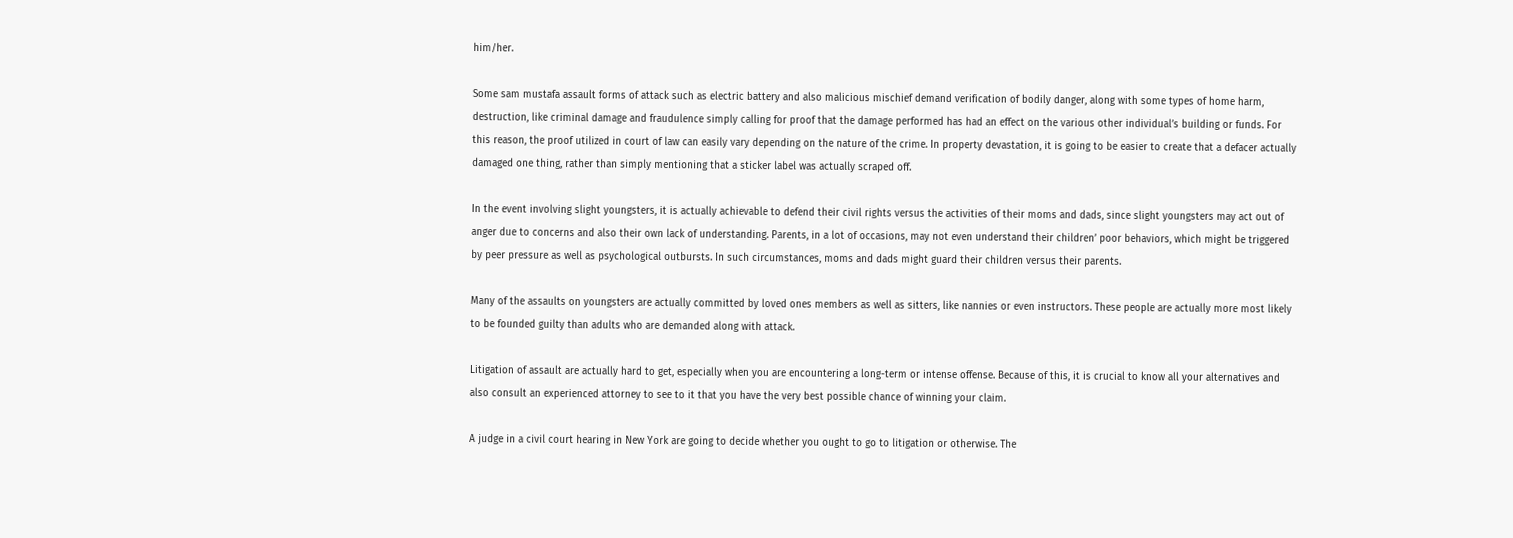him/her.

Some sam mustafa assault forms of attack such as electric battery and also malicious mischief demand verification of bodily danger, along with some types of home harm, destruction, like criminal damage and fraudulence simply calling for proof that the damage performed has had an effect on the various other individual’s building or funds. For this reason, the proof utilized in court of law can easily vary depending on the nature of the crime. In property devastation, it is going to be easier to create that a defacer actually damaged one thing, rather than simply mentioning that a sticker label was actually scraped off.

In the event involving slight youngsters, it is actually achievable to defend their civil rights versus the activities of their moms and dads, since slight youngsters may act out of anger due to concerns and also their own lack of understanding. Parents, in a lot of occasions, may not even understand their children’ poor behaviors, which might be triggered by peer pressure as well as psychological outbursts. In such circumstances, moms and dads might guard their children versus their parents.

Many of the assaults on youngsters are actually committed by loved ones members as well as sitters, like nannies or even instructors. These people are actually more most likely to be founded guilty than adults who are demanded along with attack.

Litigation of assault are actually hard to get, especially when you are encountering a long-term or intense offense. Because of this, it is crucial to know all your alternatives and also consult an experienced attorney to see to it that you have the very best possible chance of winning your claim.

A judge in a civil court hearing in New York are going to decide whether you ought to go to litigation or otherwise. The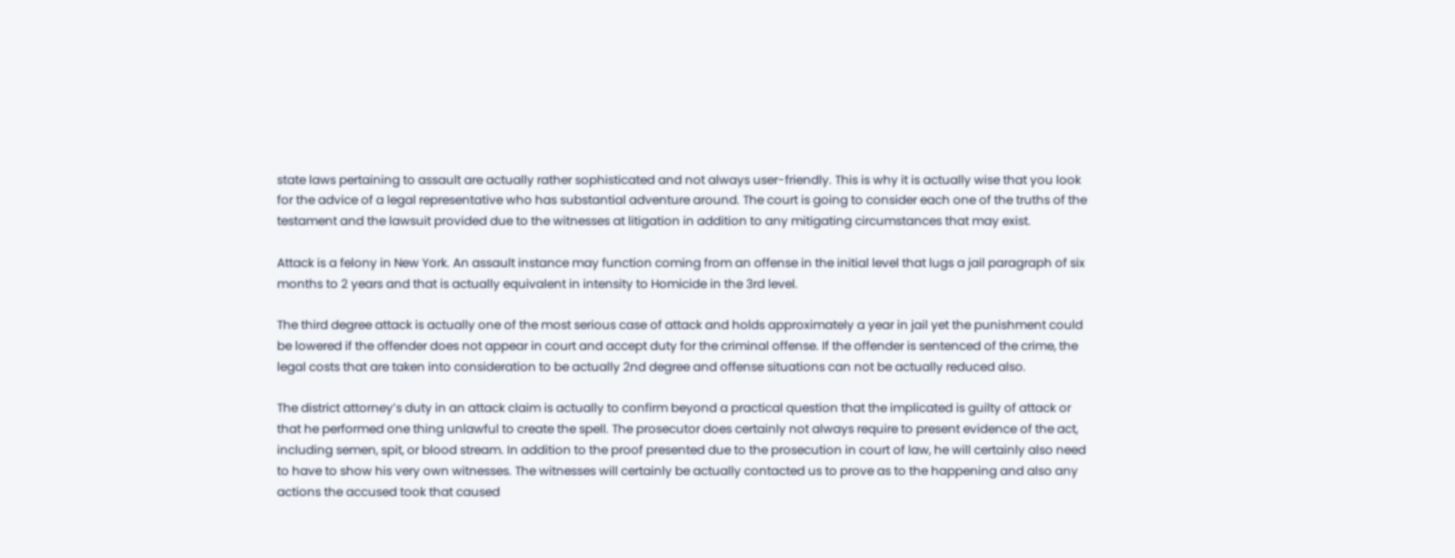state laws pertaining to assault are actually rather sophisticated and not always user-friendly. This is why it is actually wise that you look for the advice of a legal representative who has substantial adventure around. The court is going to consider each one of the truths of the testament and the lawsuit provided due to the witnesses at litigation in addition to any mitigating circumstances that may exist.

Attack is a felony in New York. An assault instance may function coming from an offense in the initial level that lugs a jail paragraph of six months to 2 years and that is actually equivalent in intensity to Homicide in the 3rd level.

The third degree attack is actually one of the most serious case of attack and holds approximately a year in jail yet the punishment could be lowered if the offender does not appear in court and accept duty for the criminal offense. If the offender is sentenced of the crime, the legal costs that are taken into consideration to be actually 2nd degree and offense situations can not be actually reduced also.

The district attorney’s duty in an attack claim is actually to confirm beyond a practical question that the implicated is guilty of attack or that he performed one thing unlawful to create the spell. The prosecutor does certainly not always require to present evidence of the act, including semen, spit, or blood stream. In addition to the proof presented due to the prosecution in court of law, he will certainly also need to have to show his very own witnesses. The witnesses will certainly be actually contacted us to prove as to the happening and also any actions the accused took that caused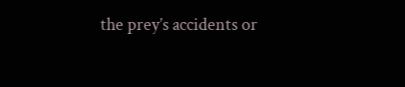the prey’s accidents or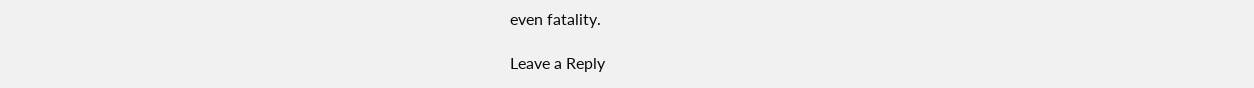even fatality.

Leave a Reply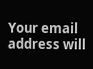Your email address will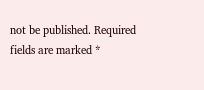not be published. Required fields are marked *